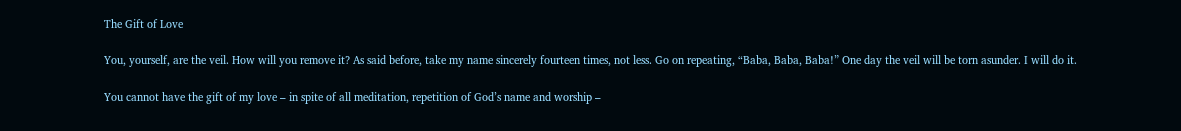The Gift of Love

You, yourself, are the veil. How will you remove it? As said before, take my name sincerely fourteen times, not less. Go on repeating, “Baba, Baba, Baba!” One day the veil will be torn asunder. I will do it.

You cannot have the gift of my love – in spite of all meditation, repetition of God’s name and worship –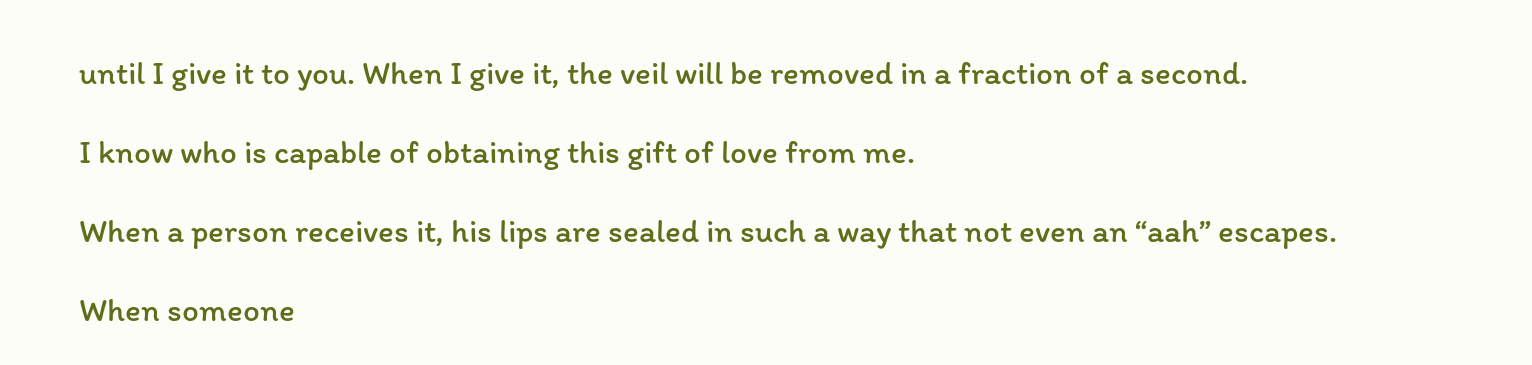until I give it to you. When I give it, the veil will be removed in a fraction of a second.

I know who is capable of obtaining this gift of love from me.

When a person receives it, his lips are sealed in such a way that not even an “aah” escapes.

When someone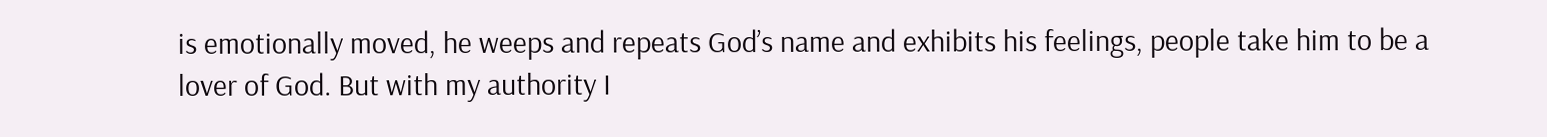is emotionally moved, he weeps and repeats God’s name and exhibits his feelings, people take him to be a lover of God. But with my authority I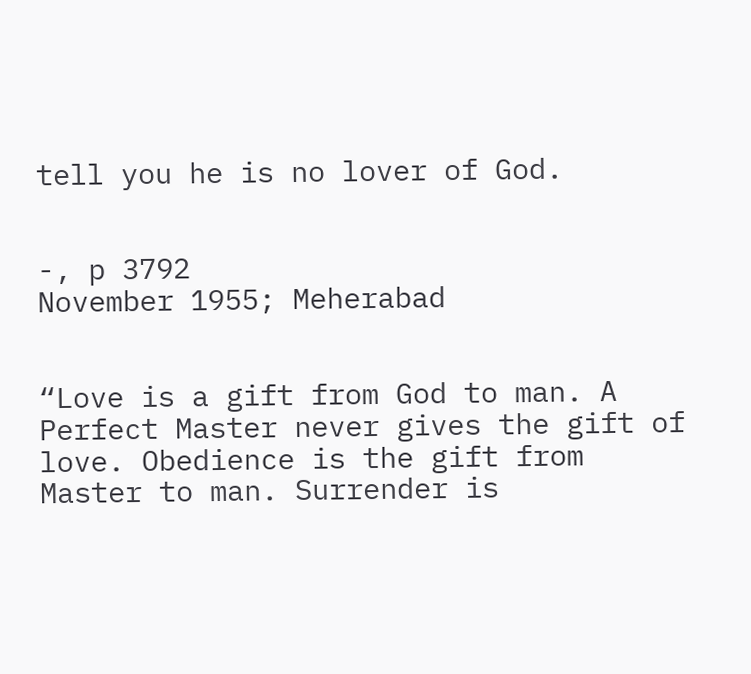tell you he is no lover of God.


-, p 3792
November 1955; Meherabad


“Love is a gift from God to man. A Perfect Master never gives the gift of love. Obedience is the gift from Master to man. Surrender is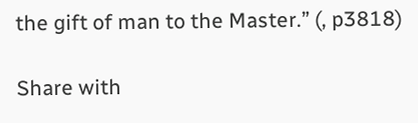the gift of man to the Master.” (, p3818)

Share with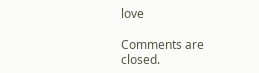love

Comments are closed.